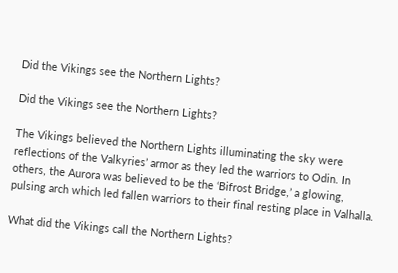Did the Vikings see the Northern Lights?

Did the Vikings see the Northern Lights?

The Vikings believed the Northern Lights illuminating the sky were reflections of the Valkyries’ armor as they led the warriors to Odin. In others, the Aurora was believed to be the ‘Bifrost Bridge,’ a glowing, pulsing arch which led fallen warriors to their final resting place in Valhalla.

What did the Vikings call the Northern Lights?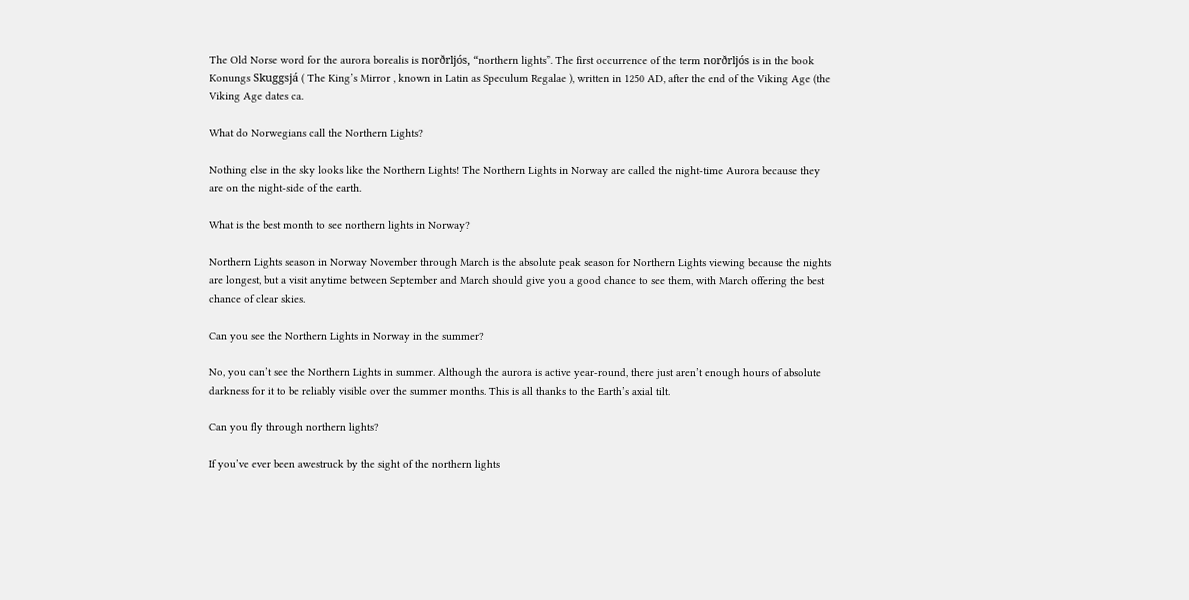The Old Norse word for the aurora borealis is norðrljós, “northern lights”. The first occurrence of the term norðrljós is in the book Konungs Skuggsjá ( The King’s Mirror , known in Latin as Speculum Regalae ), written in 1250 AD, after the end of the Viking Age (the Viking Age dates ca.

What do Norwegians call the Northern Lights?

Nothing else in the sky looks like the Northern Lights! The Northern Lights in Norway are called the night-time Aurora because they are on the night-side of the earth.

What is the best month to see northern lights in Norway?

Northern Lights season in Norway November through March is the absolute peak season for Northern Lights viewing because the nights are longest, but a visit anytime between September and March should give you a good chance to see them, with March offering the best chance of clear skies.

Can you see the Northern Lights in Norway in the summer?

No, you can’t see the Northern Lights in summer. Although the aurora is active year-round, there just aren’t enough hours of absolute darkness for it to be reliably visible over the summer months. This is all thanks to the Earth’s axial tilt.

Can you fly through northern lights?

If you’ve ever been awestruck by the sight of the northern lights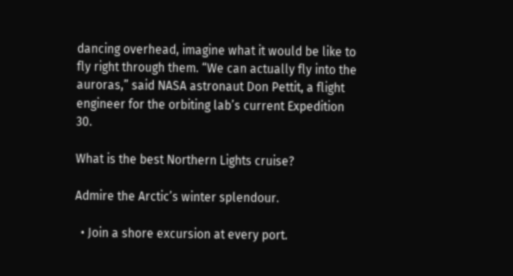dancing overhead, imagine what it would be like to fly right through them. “We can actually fly into the auroras,” said NASA astronaut Don Pettit, a flight engineer for the orbiting lab’s current Expedition 30.

What is the best Northern Lights cruise?

Admire the Arctic’s winter splendour.

  • Join a shore excursion at every port.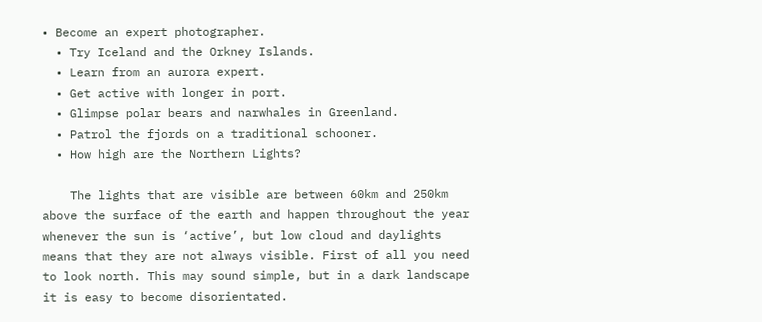• Become an expert photographer.
  • Try Iceland and the Orkney Islands.
  • Learn from an aurora expert.
  • Get active with longer in port.
  • Glimpse polar bears and narwhales in Greenland.
  • Patrol the fjords on a traditional schooner.
  • How high are the Northern Lights?

    The lights that are visible are between 60km and 250km above the surface of the earth and happen throughout the year whenever the sun is ‘active’, but low cloud and daylights means that they are not always visible. First of all you need to look north. This may sound simple, but in a dark landscape it is easy to become disorientated.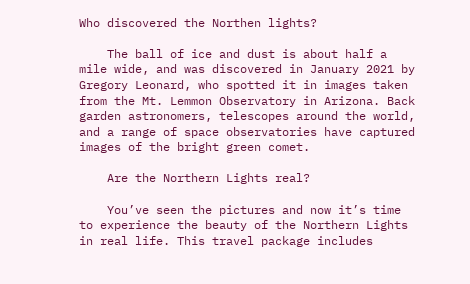Who discovered the Northen lights?

    The ball of ice and dust is about half a mile wide, and was discovered in January 2021 by Gregory Leonard, who spotted it in images taken from the Mt. Lemmon Observatory in Arizona. Back garden astronomers, telescopes around the world, and a range of space observatories have captured images of the bright green comet.

    Are the Northern Lights real?

    You’ve seen the pictures and now it’s time to experience the beauty of the Northern Lights in real life. This travel package includes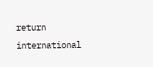return international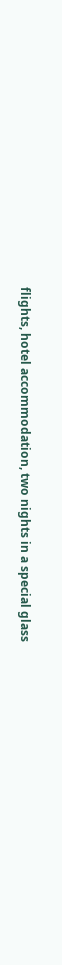flights, hotel accommodation, two nights in a special glass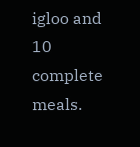igloo and 10 complete meals.